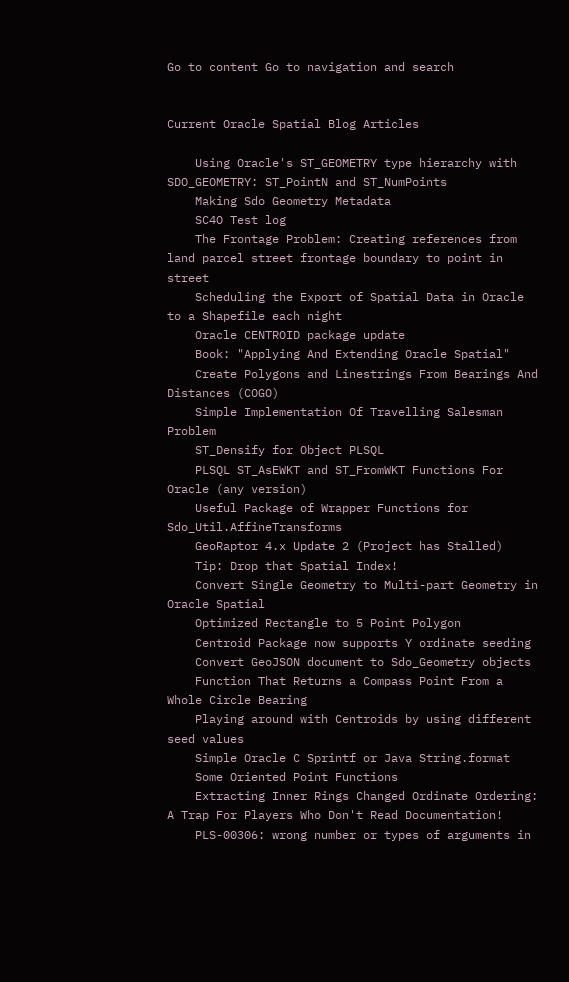Go to content Go to navigation and search


Current Oracle Spatial Blog Articles

    Using Oracle's ST_GEOMETRY type hierarchy with SDO_GEOMETRY: ST_PointN and ST_NumPoints
    Making Sdo Geometry Metadata
    SC4O Test log
    The Frontage Problem: Creating references from land parcel street frontage boundary to point in street
    Scheduling the Export of Spatial Data in Oracle to a Shapefile each night
    Oracle CENTROID package update
    Book: "Applying And Extending Oracle Spatial"
    Create Polygons and Linestrings From Bearings And Distances (COGO)
    Simple Implementation Of Travelling Salesman Problem
    ST_Densify for Object PLSQL
    PLSQL ST_AsEWKT and ST_FromWKT Functions For Oracle (any version)
    Useful Package of Wrapper Functions for Sdo_Util.AffineTransforms
    GeoRaptor 4.x Update 2 (Project has Stalled)
    Tip: Drop that Spatial Index!
    Convert Single Geometry to Multi-part Geometry in Oracle Spatial
    Optimized Rectangle to 5 Point Polygon
    Centroid Package now supports Y ordinate seeding
    Convert GeoJSON document to Sdo_Geometry objects
    Function That Returns a Compass Point From a Whole Circle Bearing
    Playing around with Centroids by using different seed values
    Simple Oracle C Sprintf or Java String.format
    Some Oriented Point Functions
    Extracting Inner Rings Changed Ordinate Ordering: A Trap For Players Who Don't Read Documentation!
    PLS-00306: wrong number or types of arguments in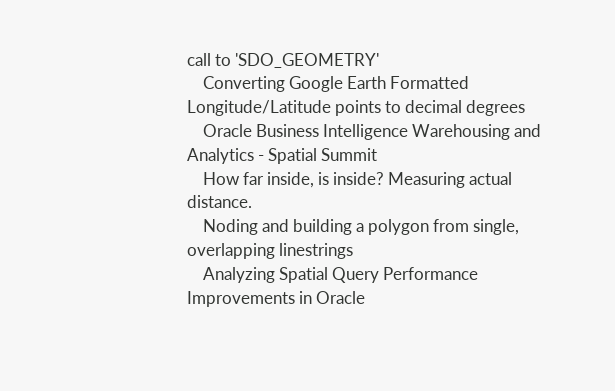call to 'SDO_GEOMETRY'
    Converting Google Earth Formatted Longitude/Latitude points to decimal degrees
    Oracle Business Intelligence Warehousing and Analytics - Spatial Summit
    How far inside, is inside? Measuring actual distance.
    Noding and building a polygon from single, overlapping linestrings
    Analyzing Spatial Query Performance Improvements in Oracle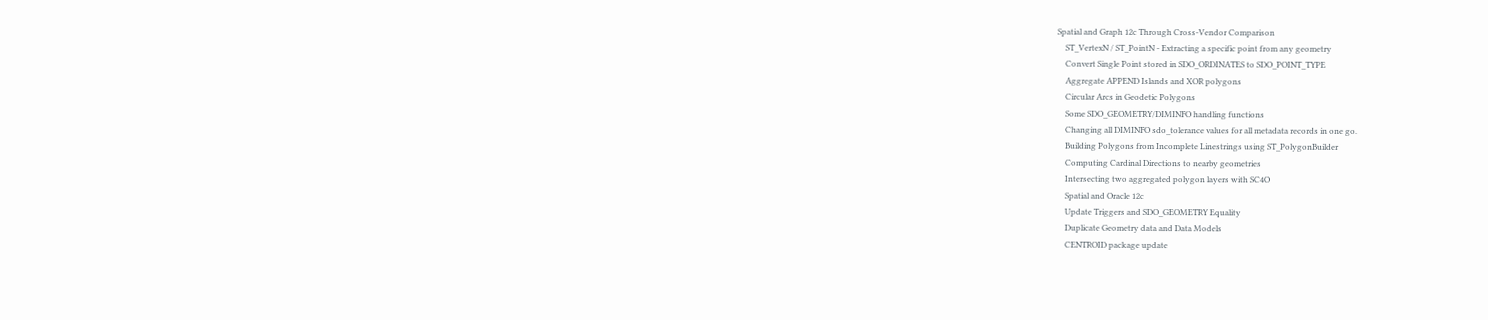Spatial and Graph 12c Through Cross-Vendor Comparison
    ST_VertexN / ST_PointN - Extracting a specific point from any geometry
    Convert Single Point stored in SDO_ORDINATES to SDO_POINT_TYPE
    Aggregate APPEND Islands and XOR polygons
    Circular Arcs in Geodetic Polygons
    Some SDO_GEOMETRY/DIMINFO handling functions
    Changing all DIMINFO sdo_tolerance values for all metadata records in one go.
    Building Polygons from Incomplete Linestrings using ST_PolygonBuilder
    Computing Cardinal Directions to nearby geometries
    Intersecting two aggregated polygon layers with SC4O
    Spatial and Oracle 12c
    Update Triggers and SDO_GEOMETRY Equality
    Duplicate Geometry data and Data Models
    CENTROID package update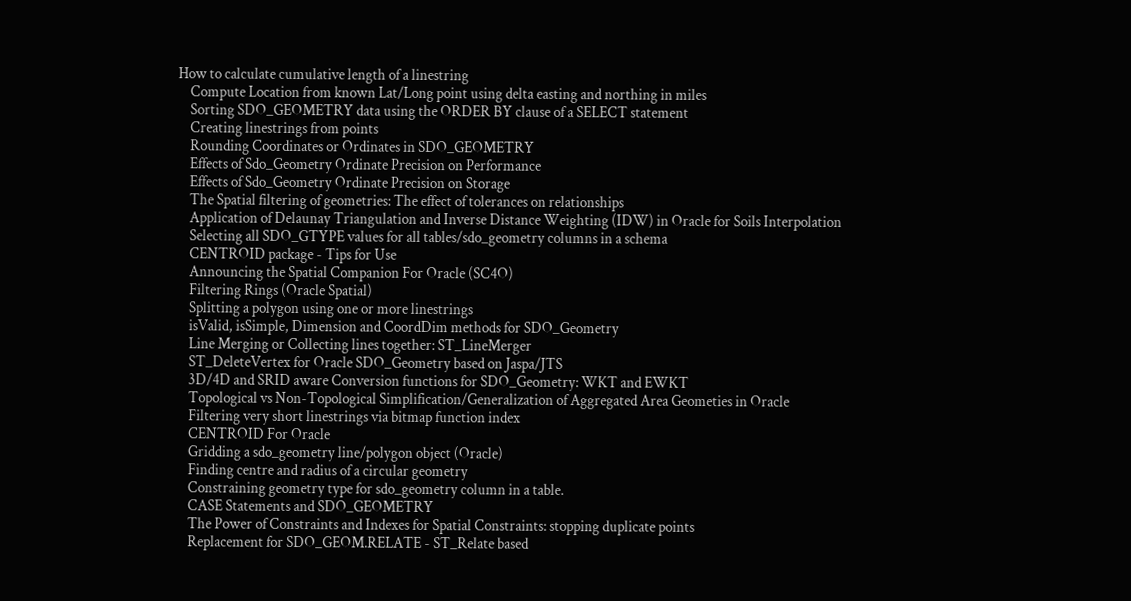How to calculate cumulative length of a linestring
    Compute Location from known Lat/Long point using delta easting and northing in miles
    Sorting SDO_GEOMETRY data using the ORDER BY clause of a SELECT statement
    Creating linestrings from points
    Rounding Coordinates or Ordinates in SDO_GEOMETRY
    Effects of Sdo_Geometry Ordinate Precision on Performance
    Effects of Sdo_Geometry Ordinate Precision on Storage
    The Spatial filtering of geometries: The effect of tolerances on relationships
    Application of Delaunay Triangulation and Inverse Distance Weighting (IDW) in Oracle for Soils Interpolation
    Selecting all SDO_GTYPE values for all tables/sdo_geometry columns in a schema
    CENTROID package - Tips for Use
    Announcing the Spatial Companion For Oracle (SC4O)
    Filtering Rings (Oracle Spatial)
    Splitting a polygon using one or more linestrings
    isValid, isSimple, Dimension and CoordDim methods for SDO_Geometry
    Line Merging or Collecting lines together: ST_LineMerger
    ST_DeleteVertex for Oracle SDO_Geometry based on Jaspa/JTS
    3D/4D and SRID aware Conversion functions for SDO_Geometry: WKT and EWKT
    Topological vs Non-Topological Simplification/Generalization of Aggregated Area Geometies in Oracle
    Filtering very short linestrings via bitmap function index
    CENTROID For Oracle
    Gridding a sdo_geometry line/polygon object (Oracle)
    Finding centre and radius of a circular geometry
    Constraining geometry type for sdo_geometry column in a table.
    CASE Statements and SDO_GEOMETRY
    The Power of Constraints and Indexes for Spatial Constraints: stopping duplicate points
    Replacement for SDO_GEOM.RELATE - ST_Relate based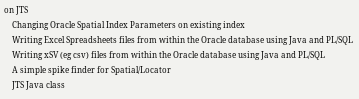on JTS
    Changing Oracle Spatial Index Parameters on existing index
    Writing Excel Spreadsheets files from within the Oracle database using Java and PL/SQL
    Writing xSV (eg csv) files from within the Oracle database using Java and PL/SQL
    A simple spike finder for Spatial/Locator
    JTS Java class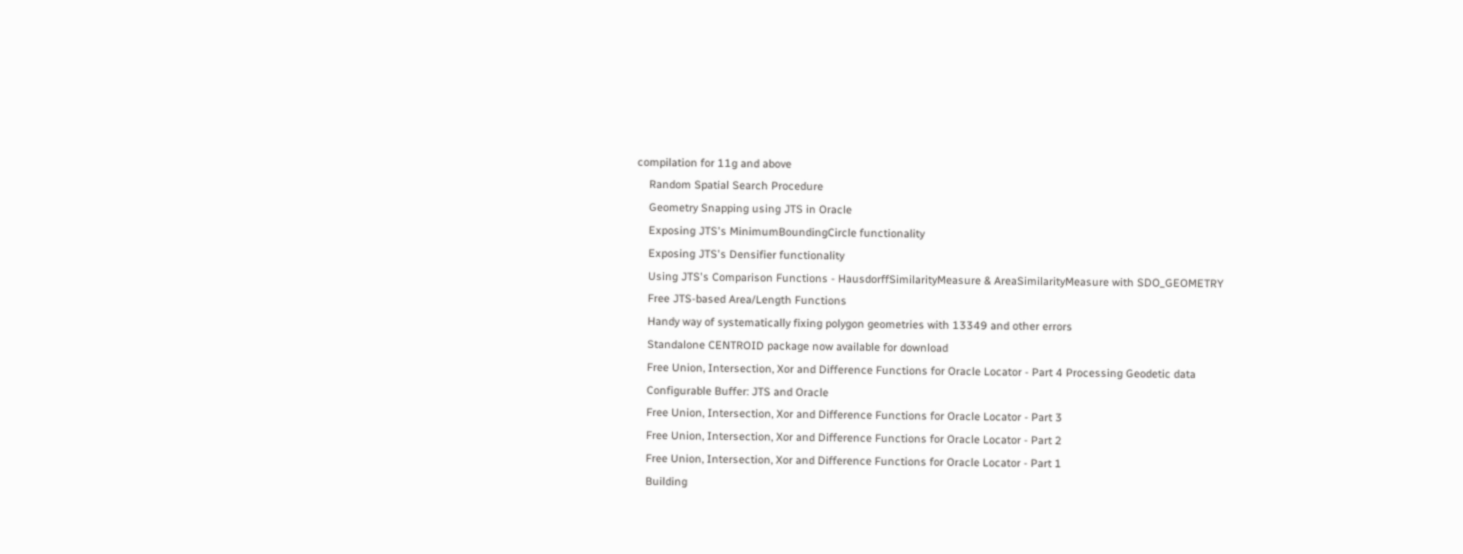compilation for 11g and above
    Random Spatial Search Procedure
    Geometry Snapping using JTS in Oracle
    Exposing JTS's MinimumBoundingCircle functionality
    Exposing JTS's Densifier functionality
    Using JTS's Comparison Functions - HausdorffSimilarityMeasure & AreaSimilarityMeasure with SDO_GEOMETRY
    Free JTS-based Area/Length Functions
    Handy way of systematically fixing polygon geometries with 13349 and other errors
    Standalone CENTROID package now available for download
    Free Union, Intersection, Xor and Difference Functions for Oracle Locator - Part 4 Processing Geodetic data
    Configurable Buffer: JTS and Oracle
    Free Union, Intersection, Xor and Difference Functions for Oracle Locator - Part 3
    Free Union, Intersection, Xor and Difference Functions for Oracle Locator - Part 2
    Free Union, Intersection, Xor and Difference Functions for Oracle Locator - Part 1
    Building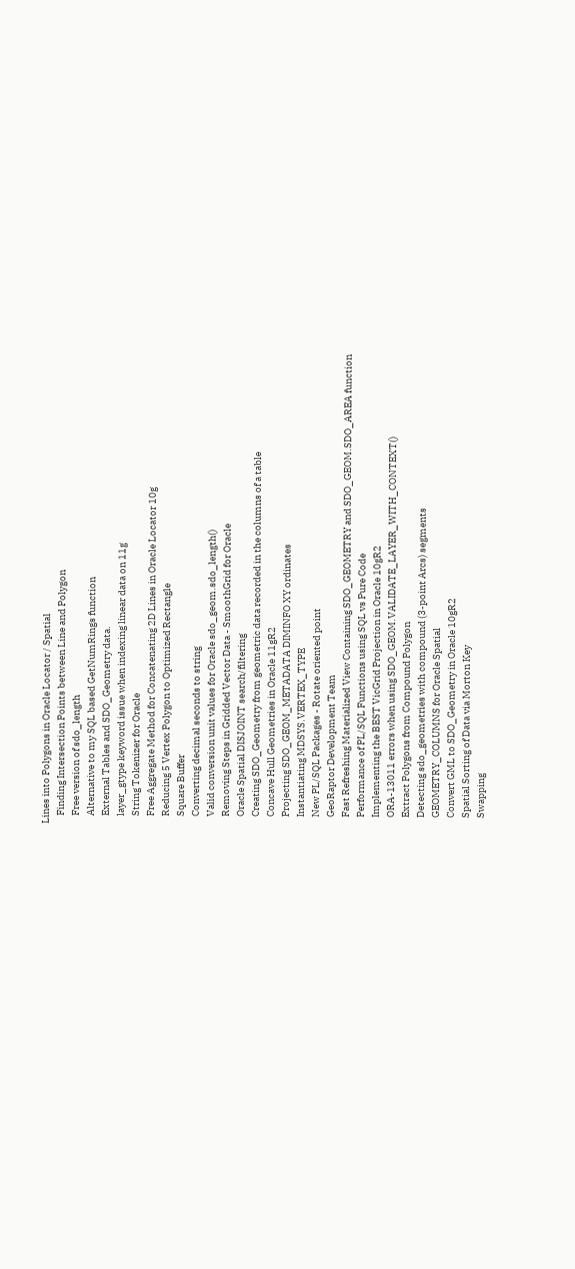Lines into Polygons in Oracle Locator / Spatial
    Finding Intersection Points between Line and Polygon
    Free version of sdo_length
    Alternative to my SQL based GetNumRings function
    External Tables and SDO_Geometry data.
    layer_gtype keyword issue when indexing linear data on 11g
    String Tokenizer for Oracle
    Free Aggregate Method for Concatenating 2D Lines in Oracle Locator 10g
    Reducing 5 Vertex Polygon to Optimized Rectangle
    Square Buffer
    Converting decimal seconds to string
    Valid conversion unit values for Oracle sdo_geom.sdo_length()
    Removing Steps in Gridded Vector Data - SmoothGrid for Oracle
    Oracle Spatial DISJOINT search/filtering
    Creating SDO_Geometry from geometric data recorded in the columns of a table
    Concave Hull Geometries in Oracle 11gR2
    Projecting SDO_GEOM_METADATA DIMINFO XY ordinates
    Instantiating MDSYS.VERTEX_TYPE
    New PL/SQL Packages - Rotate oriented point
    GeoRaptor Development Team
    Fast Refreshing Materialized View Containing SDO_GEOMETRY and SDO_GEOM.SDO_AREA function
    Performance of PL/SQL Functions using SQL vs Pure Code
    Implementing the BEST VicGrid Projection in Oracle 10gR2
    ORA-13011 errors when using SDO_GEOM.VALIDATE_LAYER_WITH_CONTEXT()
    Extract Polygons from Compound Polygon
    Detecting sdo_geometries with compound (3-point Arcs) segments
    GEOMETRY_COLUMNS for Oracle Spatial
    Convert GML to SDO_Geometry in Oracle 10gR2
    Spatial Sorting of Data via Morton Key
    Swapping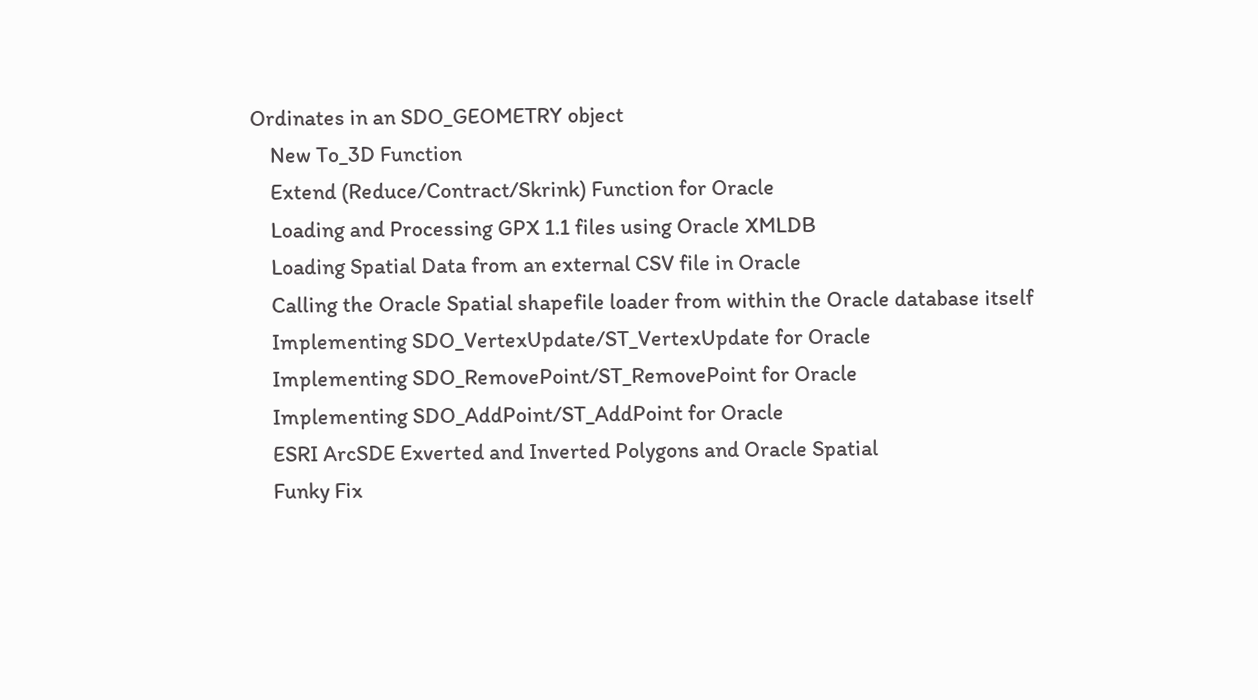Ordinates in an SDO_GEOMETRY object
    New To_3D Function
    Extend (Reduce/Contract/Skrink) Function for Oracle
    Loading and Processing GPX 1.1 files using Oracle XMLDB
    Loading Spatial Data from an external CSV file in Oracle
    Calling the Oracle Spatial shapefile loader from within the Oracle database itself
    Implementing SDO_VertexUpdate/ST_VertexUpdate for Oracle
    Implementing SDO_RemovePoint/ST_RemovePoint for Oracle
    Implementing SDO_AddPoint/ST_AddPoint for Oracle
    ESRI ArcSDE Exverted and Inverted Polygons and Oracle Spatial
    Funky Fix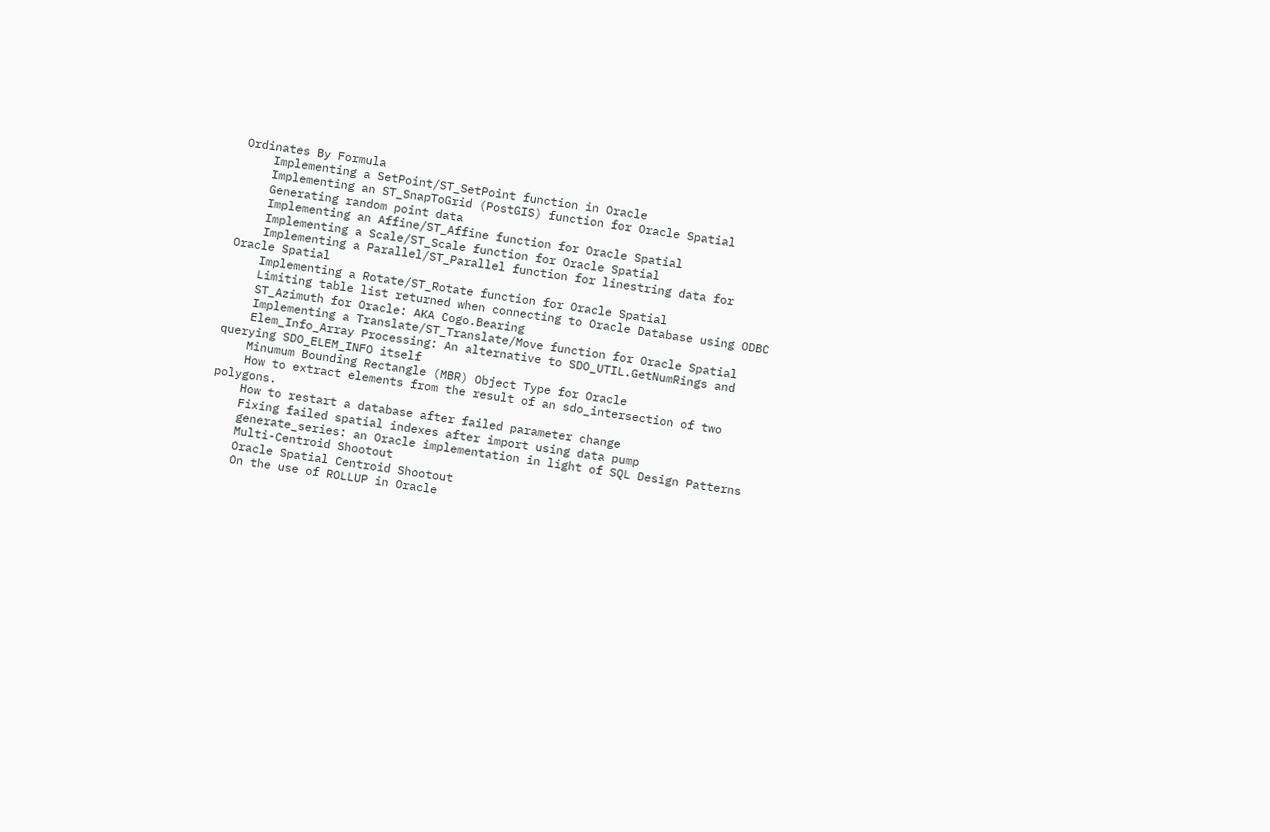Ordinates By Formula
    Implementing a SetPoint/ST_SetPoint function in Oracle
    Implementing an ST_SnapToGrid (PostGIS) function for Oracle Spatial
    Generating random point data
    Implementing an Affine/ST_Affine function for Oracle Spatial
    Implementing a Scale/ST_Scale function for Oracle Spatial
    Implementing a Parallel/ST_Parallel function for linestring data for Oracle Spatial
    Implementing a Rotate/ST_Rotate function for Oracle Spatial
    Limiting table list returned when connecting to Oracle Database using ODBC
    ST_Azimuth for Oracle: AKA Cogo.Bearing
    Implementing a Translate/ST_Translate/Move function for Oracle Spatial
    Elem_Info_Array Processing: An alternative to SDO_UTIL.GetNumRings and querying SDO_ELEM_INFO itself
    Minumum Bounding Rectangle (MBR) Object Type for Oracle
    How to extract elements from the result of an sdo_intersection of two polygons.
    How to restart a database after failed parameter change
    Fixing failed spatial indexes after import using data pump
    generate_series: an Oracle implementation in light of SQL Design Patterns
    Multi-Centroid Shootout
    Oracle Spatial Centroid Shootout
    On the use of ROLLUP in Oracle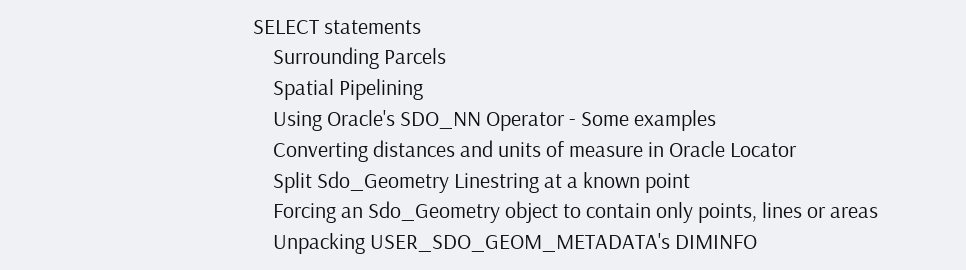SELECT statements
    Surrounding Parcels
    Spatial Pipelining
    Using Oracle's SDO_NN Operator - Some examples
    Converting distances and units of measure in Oracle Locator
    Split Sdo_Geometry Linestring at a known point
    Forcing an Sdo_Geometry object to contain only points, lines or areas
    Unpacking USER_SDO_GEOM_METADATA's DIMINFO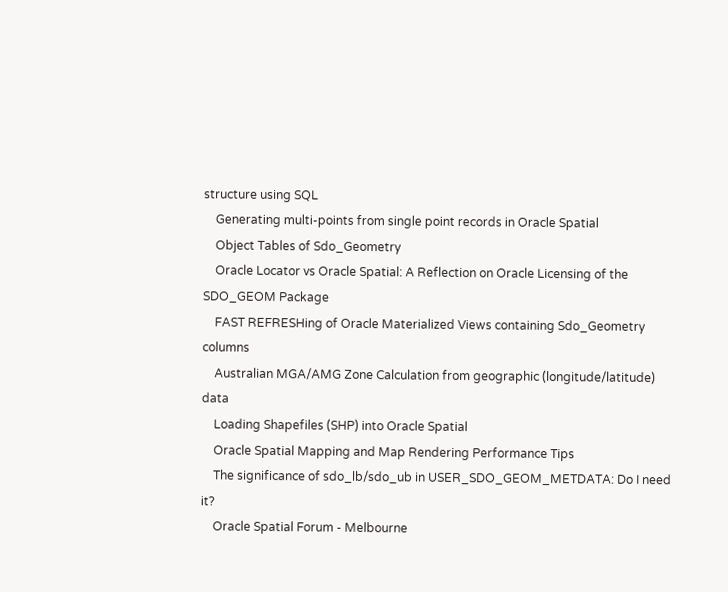structure using SQL
    Generating multi-points from single point records in Oracle Spatial
    Object Tables of Sdo_Geometry
    Oracle Locator vs Oracle Spatial: A Reflection on Oracle Licensing of the SDO_GEOM Package
    FAST REFRESHing of Oracle Materialized Views containing Sdo_Geometry columns
    Australian MGA/AMG Zone Calculation from geographic (longitude/latitude) data
    Loading Shapefiles (SHP) into Oracle Spatial
    Oracle Spatial Mapping and Map Rendering Performance Tips
    The significance of sdo_lb/sdo_ub in USER_SDO_GEOM_METDATA: Do I need it?
    Oracle Spatial Forum - Melbourne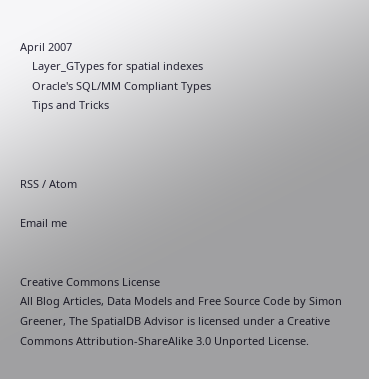April 2007
    Layer_GTypes for spatial indexes
    Oracle's SQL/MM Compliant Types
    Tips and Tricks



RSS / Atom

Email me


Creative Commons License
All Blog Articles, Data Models and Free Source Code by Simon Greener, The SpatialDB Advisor is licensed under a Creative Commons Attribution-ShareAlike 3.0 Unported License.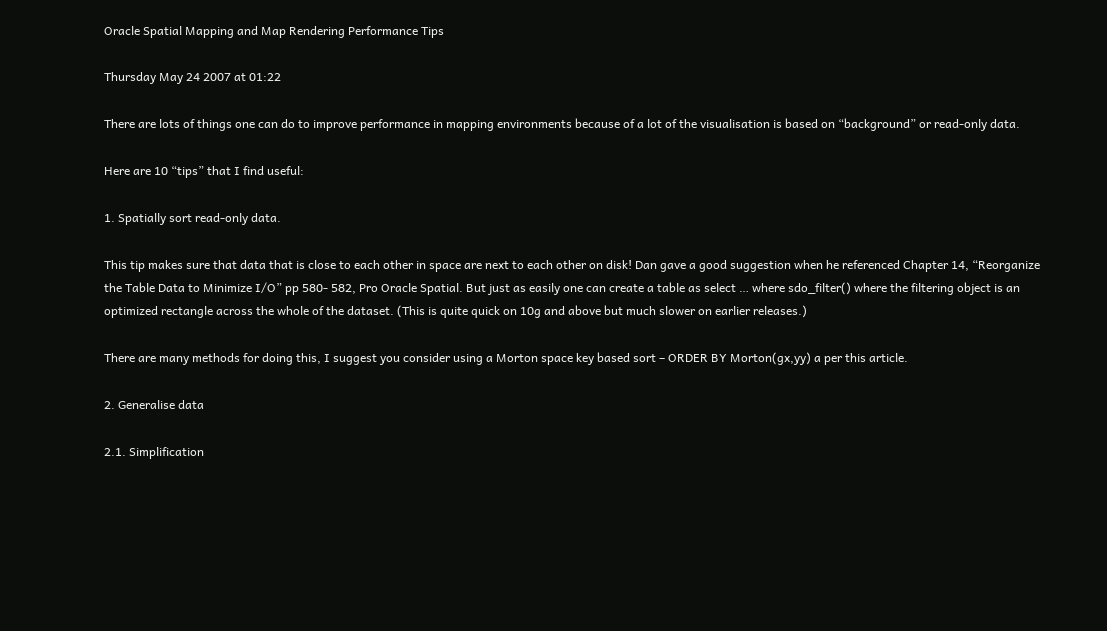Oracle Spatial Mapping and Map Rendering Performance Tips

Thursday May 24 2007 at 01:22

There are lots of things one can do to improve performance in mapping environments because of a lot of the visualisation is based on “background” or read-only data.

Here are 10 “tips” that I find useful:

1. Spatially sort read-only data.

This tip makes sure that data that is close to each other in space are next to each other on disk! Dan gave a good suggestion when he referenced Chapter 14, “Reorganize the Table Data to Minimize I/O” pp 580- 582, Pro Oracle Spatial. But just as easily one can create a table as select … where sdo_filter() where the filtering object is an optimized rectangle across the whole of the dataset. (This is quite quick on 10g and above but much slower on earlier releases.)

There are many methods for doing this, I suggest you consider using a Morton space key based sort – ORDER BY Morton(gx,yy) a per this article.

2. Generalise data

2.1. Simplification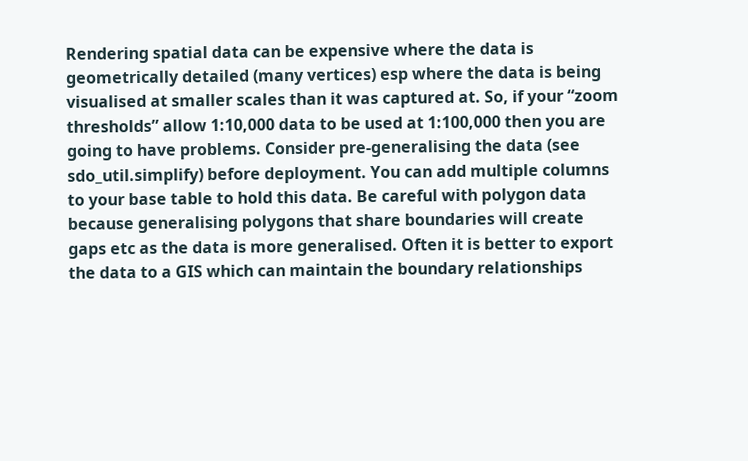Rendering spatial data can be expensive where the data is geometrically detailed (many vertices) esp where the data is being visualised at smaller scales than it was captured at. So, if your “zoom thresholds” allow 1:10,000 data to be used at 1:100,000 then you are going to have problems. Consider pre-generalising the data (see sdo_util.simplify) before deployment. You can add multiple columns to your base table to hold this data. Be careful with polygon data because generalising polygons that share boundaries will create gaps etc as the data is more generalised. Often it is better to export the data to a GIS which can maintain the boundary relationships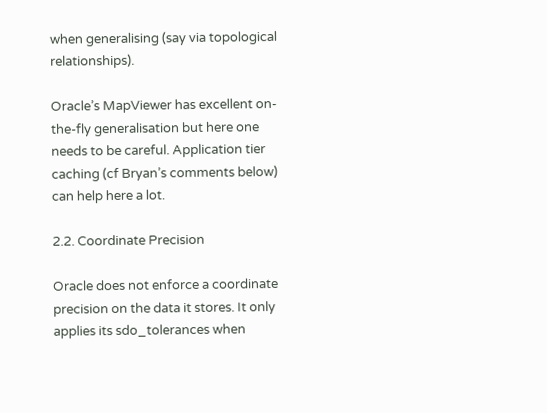when generalising (say via topological relationships).

Oracle’s MapViewer has excellent on-the-fly generalisation but here one needs to be careful. Application tier caching (cf Bryan’s comments below) can help here a lot.

2.2. Coordinate Precision

Oracle does not enforce a coordinate precision on the data it stores. It only applies its sdo_tolerances when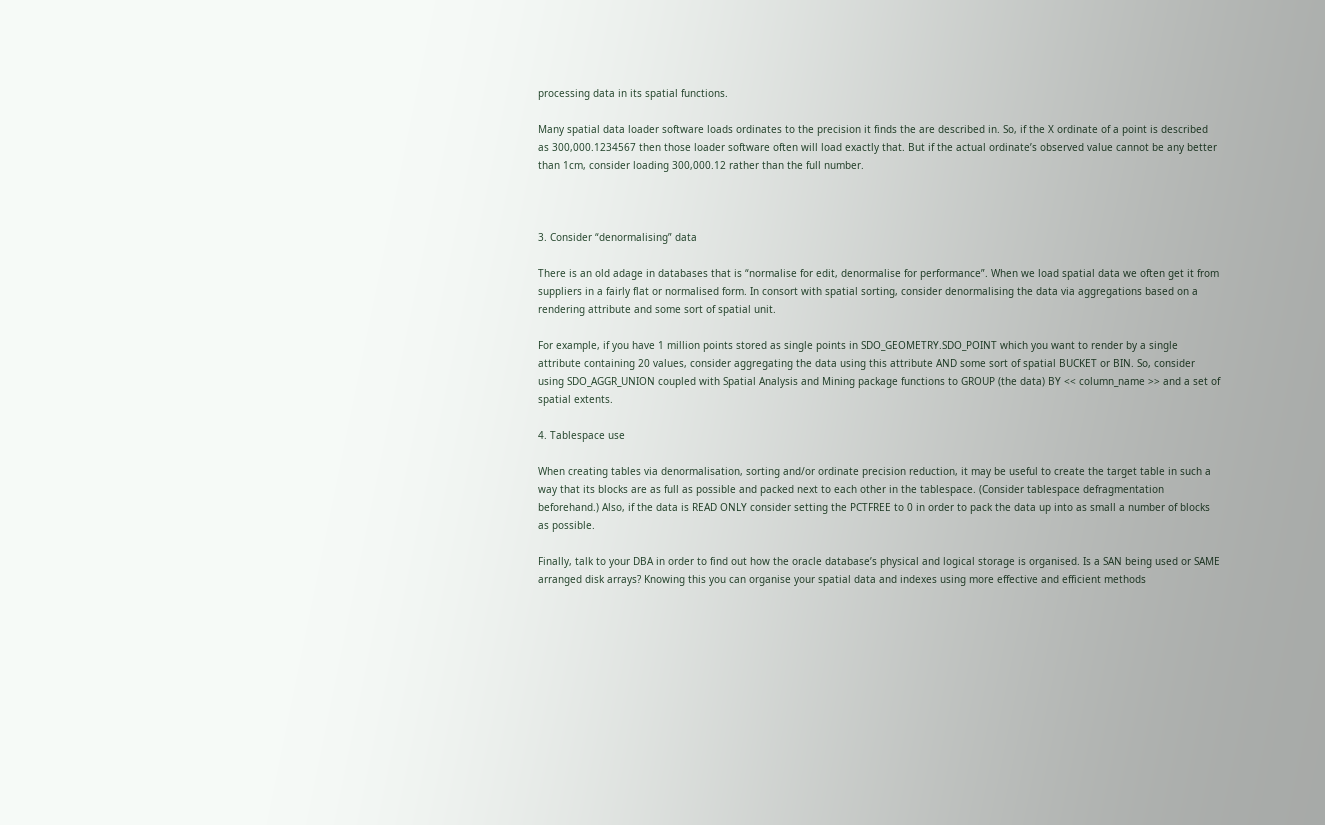processing data in its spatial functions.

Many spatial data loader software loads ordinates to the precision it finds the are described in. So, if the X ordinate of a point is described as 300,000.1234567 then those loader software often will load exactly that. But if the actual ordinate’s observed value cannot be any better than 1cm, consider loading 300,000.12 rather than the full number.



3. Consider “denormalising” data

There is an old adage in databases that is “normalise for edit, denormalise for performance”. When we load spatial data we often get it from suppliers in a fairly flat or normalised form. In consort with spatial sorting, consider denormalising the data via aggregations based on a rendering attribute and some sort of spatial unit.

For example, if you have 1 million points stored as single points in SDO_GEOMETRY.SDO_POINT which you want to render by a single attribute containing 20 values, consider aggregating the data using this attribute AND some sort of spatial BUCKET or BIN. So, consider using SDO_AGGR_UNION coupled with Spatial Analysis and Mining package functions to GROUP (the data) BY << column_name >> and a set of spatial extents.

4. Tablespace use

When creating tables via denormalisation, sorting and/or ordinate precision reduction, it may be useful to create the target table in such a way that its blocks are as full as possible and packed next to each other in the tablespace. (Consider tablespace defragmentation beforehand.) Also, if the data is READ ONLY consider setting the PCTFREE to 0 in order to pack the data up into as small a number of blocks as possible.

Finally, talk to your DBA in order to find out how the oracle database’s physical and logical storage is organised. Is a SAN being used or SAME arranged disk arrays? Knowing this you can organise your spatial data and indexes using more effective and efficient methods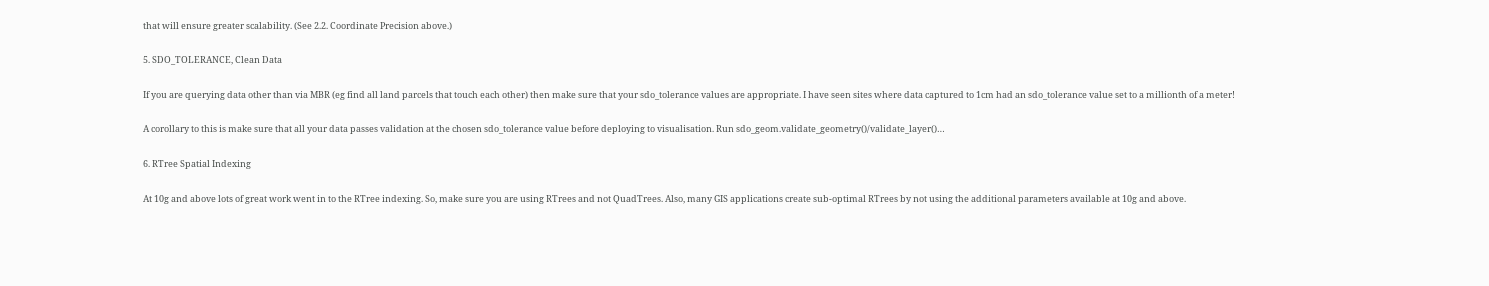that will ensure greater scalability. (See 2.2. Coordinate Precision above.)

5. SDO_TOLERANCE, Clean Data

If you are querying data other than via MBR (eg find all land parcels that touch each other) then make sure that your sdo_tolerance values are appropriate. I have seen sites where data captured to 1cm had an sdo_tolerance value set to a millionth of a meter!

A corollary to this is make sure that all your data passes validation at the chosen sdo_tolerance value before deploying to visualisation. Run sdo_geom.validate_geometry()/validate_layer()…

6. RTree Spatial Indexing

At 10g and above lots of great work went in to the RTree indexing. So, make sure you are using RTrees and not QuadTrees. Also, many GIS applications create sub-optimal RTrees by not using the additional parameters available at 10g and above.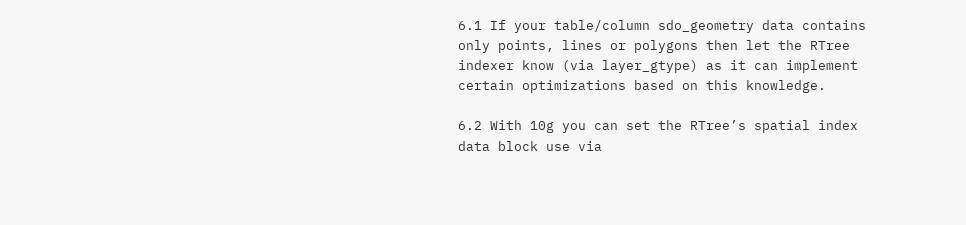6.1 If your table/column sdo_geometry data contains only points, lines or polygons then let the RTree indexer know (via layer_gtype) as it can implement certain optimizations based on this knowledge.

6.2 With 10g you can set the RTree’s spatial index data block use via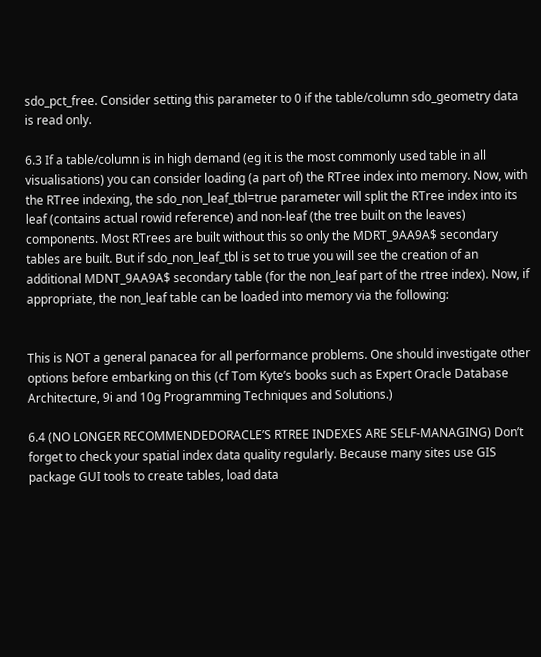sdo_pct_free. Consider setting this parameter to 0 if the table/column sdo_geometry data is read only.

6.3 If a table/column is in high demand (eg it is the most commonly used table in all visualisations) you can consider loading (a part of) the RTree index into memory. Now, with the RTree indexing, the sdo_non_leaf_tbl=true parameter will split the RTree index into its leaf (contains actual rowid reference) and non-leaf (the tree built on the leaves) components. Most RTrees are built without this so only the MDRT_9AA9A$ secondary tables are built. But if sdo_non_leaf_tbl is set to true you will see the creation of an additional MDNT_9AA9A$ secondary table (for the non_leaf part of the rtree index). Now, if appropriate, the non_leaf table can be loaded into memory via the following:


This is NOT a general panacea for all performance problems. One should investigate other options before embarking on this (cf Tom Kyte’s books such as Expert Oracle Database Architecture, 9i and 10g Programming Techniques and Solutions.)

6.4 (NO LONGER RECOMMENDEDORACLE’S RTREE INDEXES ARE SELF-MANAGING) Don’t forget to check your spatial index data quality regularly. Because many sites use GIS package GUI tools to create tables, load data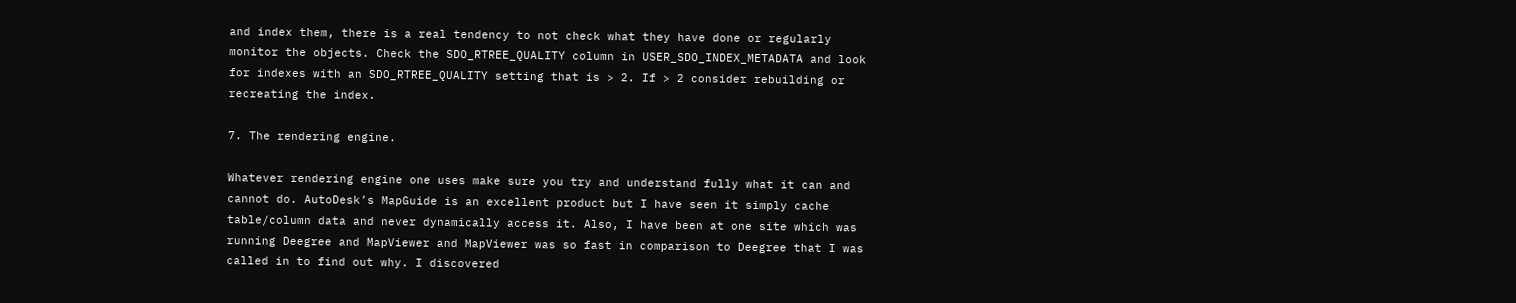and index them, there is a real tendency to not check what they have done or regularly monitor the objects. Check the SDO_RTREE_QUALITY column in USER_SDO_INDEX_METADATA and look for indexes with an SDO_RTREE_QUALITY setting that is > 2. If > 2 consider rebuilding or recreating the index.

7. The rendering engine.

Whatever rendering engine one uses make sure you try and understand fully what it can and cannot do. AutoDesk’s MapGuide is an excellent product but I have seen it simply cache table/column data and never dynamically access it. Also, I have been at one site which was running Deegree and MapViewer and MapViewer was so fast in comparison to Deegree that I was called in to find out why. I discovered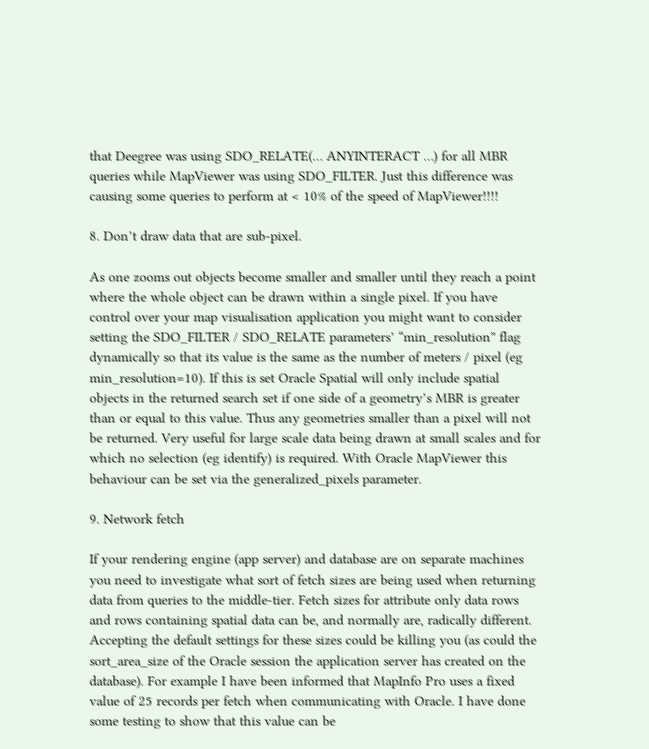that Deegree was using SDO_RELATE(… ANYINTERACT …) for all MBR queries while MapViewer was using SDO_FILTER. Just this difference was causing some queries to perform at < 10% of the speed of MapViewer!!!!

8. Don’t draw data that are sub-pixel.

As one zooms out objects become smaller and smaller until they reach a point where the whole object can be drawn within a single pixel. If you have control over your map visualisation application you might want to consider setting the SDO_FILTER / SDO_RELATE parameters’ “min_resolution” flag dynamically so that its value is the same as the number of meters / pixel (eg min_resolution=10). If this is set Oracle Spatial will only include spatial objects in the returned search set if one side of a geometry’s MBR is greater than or equal to this value. Thus any geometries smaller than a pixel will not be returned. Very useful for large scale data being drawn at small scales and for which no selection (eg identify) is required. With Oracle MapViewer this behaviour can be set via the generalized_pixels parameter.

9. Network fetch

If your rendering engine (app server) and database are on separate machines you need to investigate what sort of fetch sizes are being used when returning data from queries to the middle-tier. Fetch sizes for attribute only data rows and rows containing spatial data can be, and normally are, radically different. Accepting the default settings for these sizes could be killing you (as could the sort_area_size of the Oracle session the application server has created on the database). For example I have been informed that MapInfo Pro uses a fixed value of 25 records per fetch when communicating with Oracle. I have done some testing to show that this value can be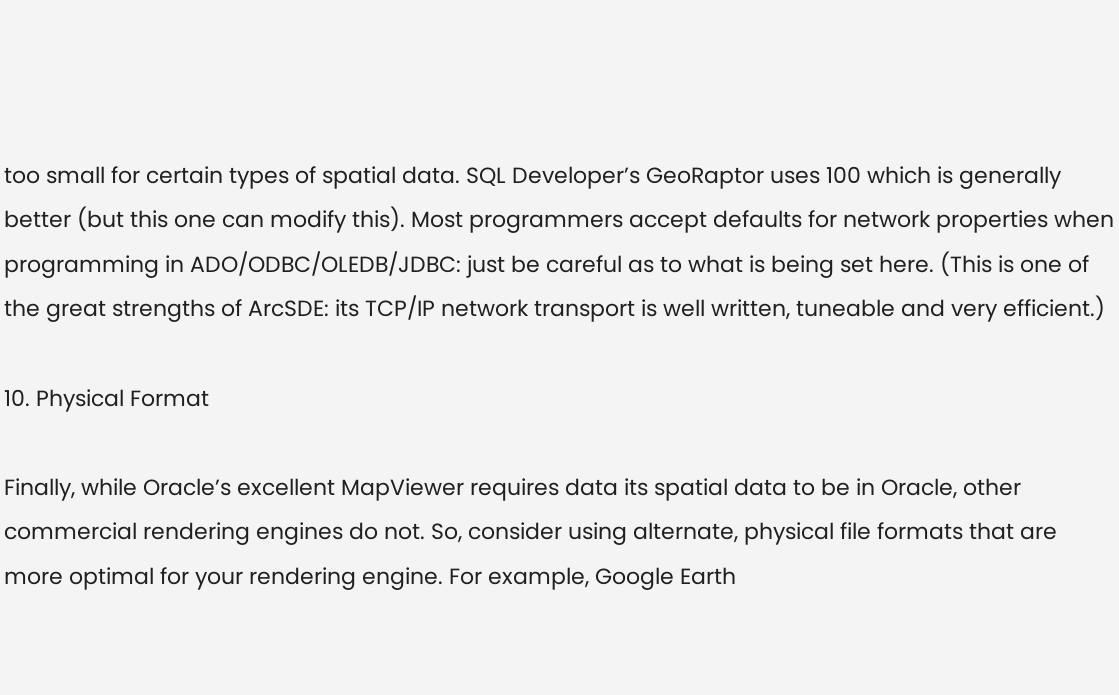too small for certain types of spatial data. SQL Developer’s GeoRaptor uses 100 which is generally better (but this one can modify this). Most programmers accept defaults for network properties when programming in ADO/ODBC/OLEDB/JDBC: just be careful as to what is being set here. (This is one of the great strengths of ArcSDE: its TCP/IP network transport is well written, tuneable and very efficient.)

10. Physical Format

Finally, while Oracle’s excellent MapViewer requires data its spatial data to be in Oracle, other commercial rendering engines do not. So, consider using alternate, physical file formats that are more optimal for your rendering engine. For example, Google Earth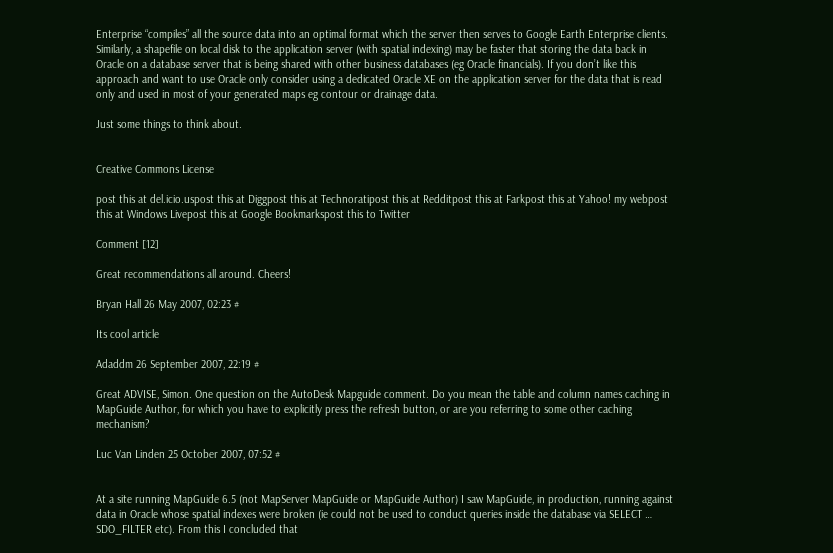Enterprise “compiles” all the source data into an optimal format which the server then serves to Google Earth Enterprise clients. Similarly, a shapefile on local disk to the application server (with spatial indexing) may be faster that storing the data back in Oracle on a database server that is being shared with other business databases (eg Oracle financials). If you don’t like this approach and want to use Oracle only consider using a dedicated Oracle XE on the application server for the data that is read only and used in most of your generated maps eg contour or drainage data.

Just some things to think about.


Creative Commons License

post this at del.icio.uspost this at Diggpost this at Technoratipost this at Redditpost this at Farkpost this at Yahoo! my webpost this at Windows Livepost this at Google Bookmarkspost this to Twitter

Comment [12]

Great recommendations all around. Cheers!

Bryan Hall 26 May 2007, 02:23 #

Its cool article

Adaddm 26 September 2007, 22:19 #

Great ADVISE, Simon. One question on the AutoDesk Mapguide comment. Do you mean the table and column names caching in MapGuide Author, for which you have to explicitly press the refresh button, or are you referring to some other caching mechanism?

Luc Van Linden 25 October 2007, 07:52 #


At a site running MapGuide 6.5 (not MapServer MapGuide or MapGuide Author) I saw MapGuide, in production, running against data in Oracle whose spatial indexes were broken (ie could not be used to conduct queries inside the database via SELECT … SDO_FILTER etc). From this I concluded that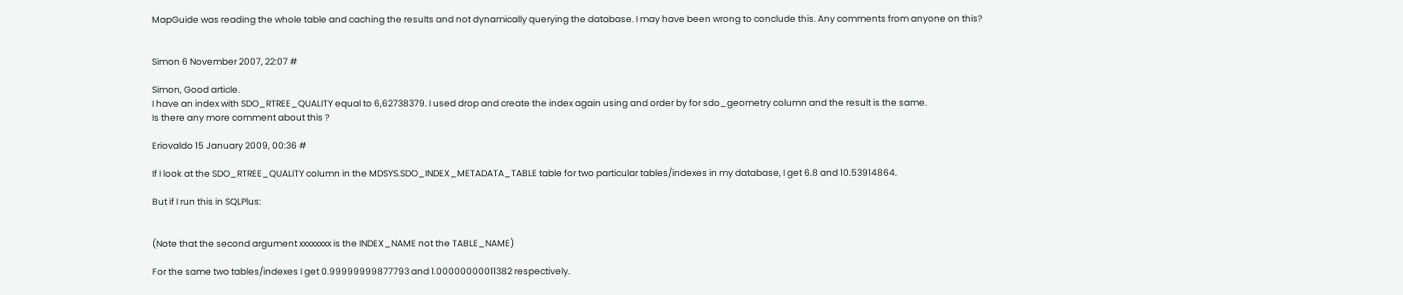MapGuide was reading the whole table and caching the results and not dynamically querying the database. I may have been wrong to conclude this. Any comments from anyone on this?


Simon 6 November 2007, 22:07 #

Simon, Good article.
I have an index with SDO_RTREE_QUALITY equal to 6,62738379. I used drop and create the index again using and order by for sdo_geometry column and the result is the same.
Is there any more comment about this ?

Eriovaldo 15 January 2009, 00:36 #

If I look at the SDO_RTREE_QUALITY column in the MDSYS.SDO_INDEX_METADATA_TABLE table for two particular tables/indexes in my database, I get 6.8 and 10.53914864.

But if I run this in SQLPlus:


(Note that the second argument xxxxxxxx is the INDEX_NAME not the TABLE_NAME)

For the same two tables/indexes I get 0.99999999877793 and 1.00000000011382 respectively.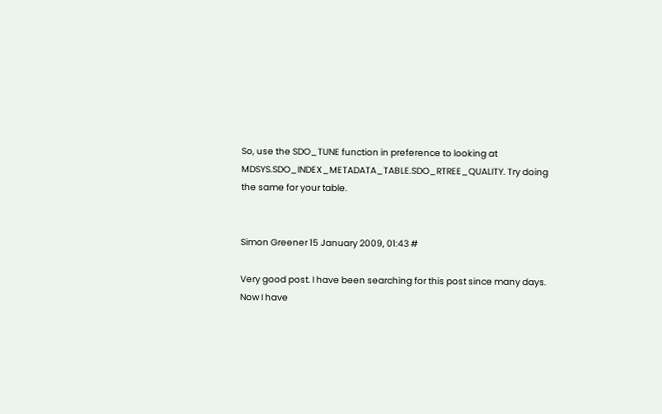So, use the SDO_TUNE function in preference to looking at MDSYS.SDO_INDEX_METADATA_TABLE.SDO_RTREE_QUALITY. Try doing the same for your table.


Simon Greener 15 January 2009, 01:43 #

Very good post. I have been searching for this post since many days. Now I have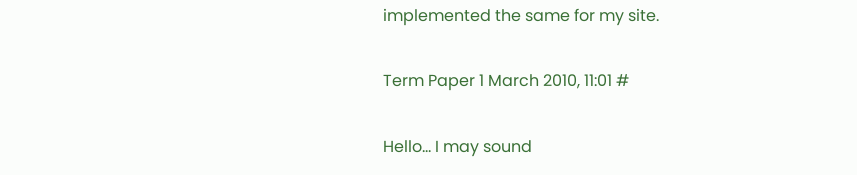implemented the same for my site.

Term Paper 1 March 2010, 11:01 #

Hello… I may sound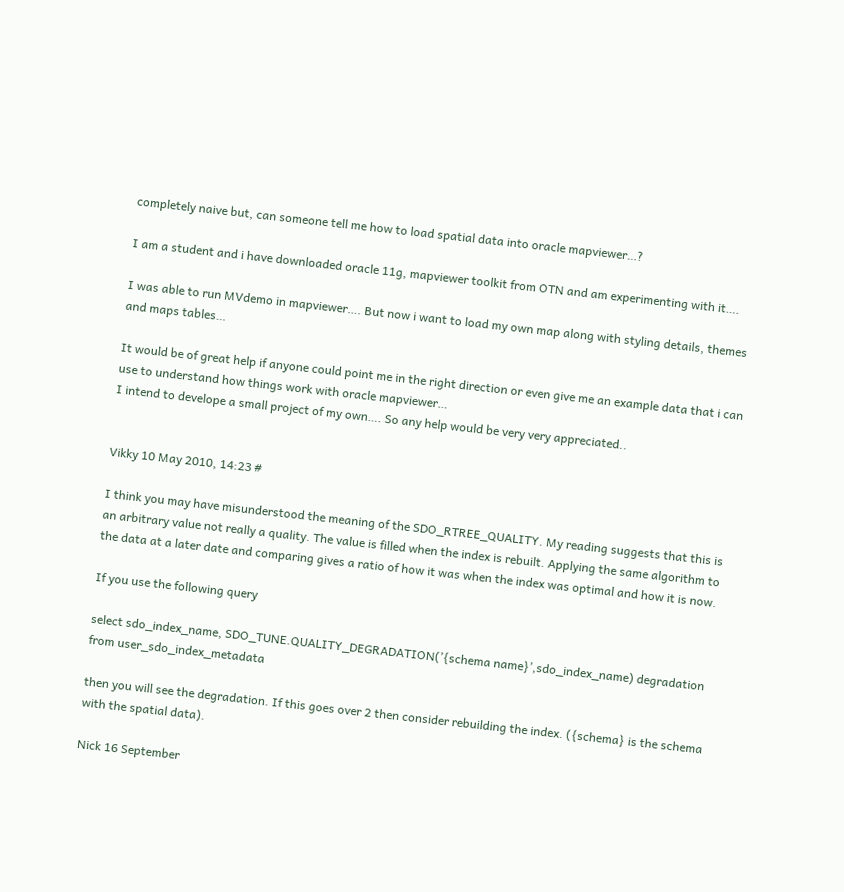completely naive but, can someone tell me how to load spatial data into oracle mapviewer…?

I am a student and i have downloaded oracle 11g, mapviewer toolkit from OTN and am experimenting with it….

I was able to run MVdemo in mapviewer…. But now i want to load my own map along with styling details, themes and maps tables…

It would be of great help if anyone could point me in the right direction or even give me an example data that i can use to understand how things work with oracle mapviewer…
I intend to develope a small project of my own…. So any help would be very very appreciated..


Vikky 10 May 2010, 14:23 #

I think you may have misunderstood the meaning of the SDO_RTREE_QUALITY. My reading suggests that this is an arbitrary value not really a quality. The value is filled when the index is rebuilt. Applying the same algorithm to the data at a later date and comparing gives a ratio of how it was when the index was optimal and how it is now.

If you use the following query

select sdo_index_name, SDO_TUNE.QUALITY_DEGRADATION(’{schema name}’,sdo_index_name) degradation from user_sdo_index_metadata

then you will see the degradation. If this goes over 2 then consider rebuilding the index. ({schema} is the schema with the spatial data).

Nick 16 September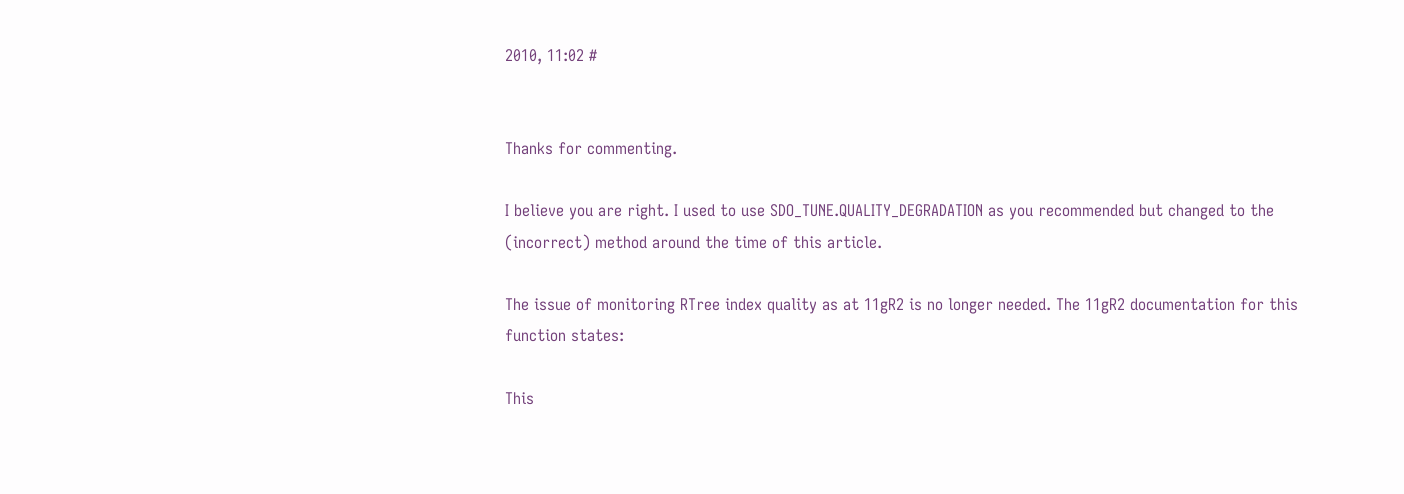2010, 11:02 #


Thanks for commenting.

I believe you are right. I used to use SDO_TUNE.QUALITY_DEGRADATION as you recommended but changed to the (incorrect) method around the time of this article.

The issue of monitoring RTree index quality as at 11gR2 is no longer needed. The 11gR2 documentation for this function states:

This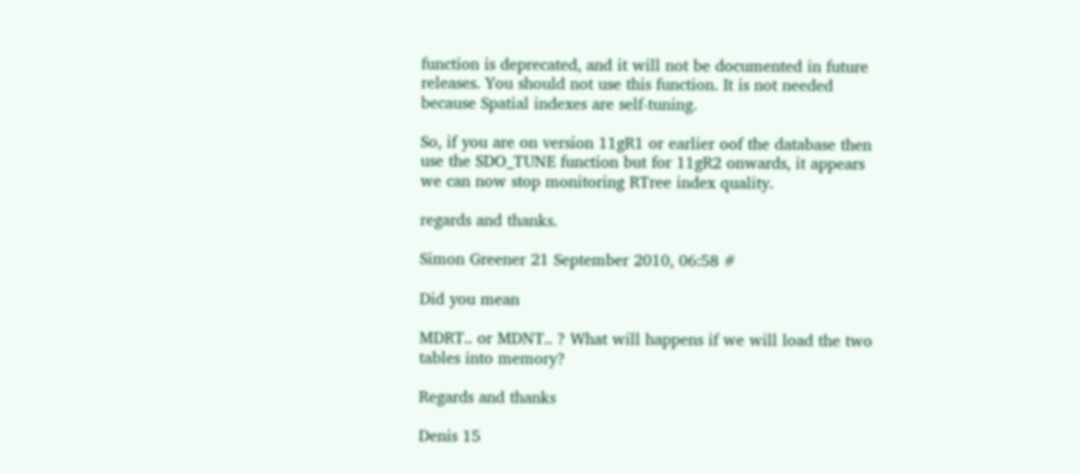function is deprecated, and it will not be documented in future releases. You should not use this function. It is not needed because Spatial indexes are self-tuning.

So, if you are on version 11gR1 or earlier oof the database then use the SDO_TUNE function but for 11gR2 onwards, it appears we can now stop monitoring RTree index quality.

regards and thanks.

Simon Greener 21 September 2010, 06:58 #

Did you mean

MDRT.. or MDNT.. ? What will happens if we will load the two tables into memory?

Regards and thanks

Denis 15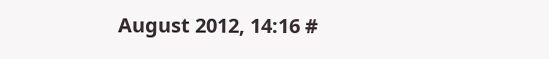August 2012, 14:16 #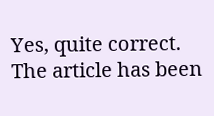Yes, quite correct. The article has been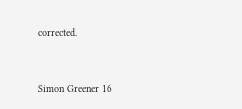corrected.



Simon Greener 16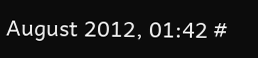August 2012, 01:42 #